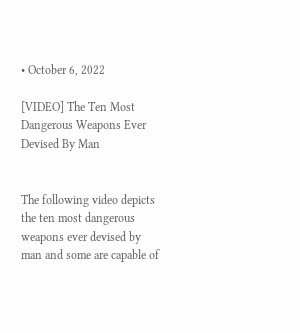• October 6, 2022

[VIDEO] The Ten Most Dangerous Weapons Ever Devised By Man


The following video depicts the ten most dangerous weapons ever devised by man and some are capable of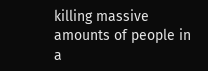killing massive amounts of people in a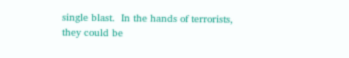single blast.  In the hands of terrorists, they could be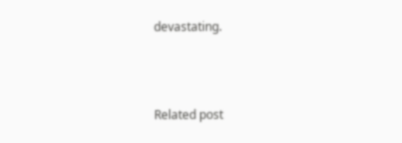devastating.



Related post